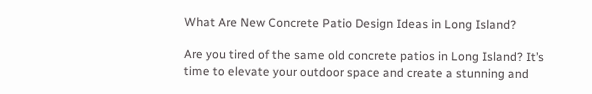What Are New Concrete Patio Design Ideas in Long Island?

Are you tired of the same old concrete patios in Long Island? It’s time to elevate your outdoor space and create a stunning and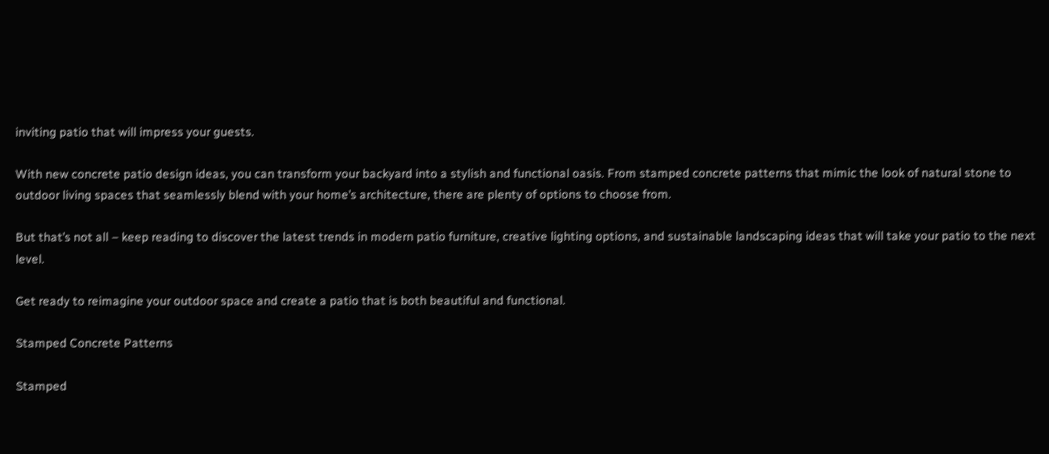inviting patio that will impress your guests.

With new concrete patio design ideas, you can transform your backyard into a stylish and functional oasis. From stamped concrete patterns that mimic the look of natural stone to outdoor living spaces that seamlessly blend with your home’s architecture, there are plenty of options to choose from.

But that’s not all – keep reading to discover the latest trends in modern patio furniture, creative lighting options, and sustainable landscaping ideas that will take your patio to the next level.

Get ready to reimagine your outdoor space and create a patio that is both beautiful and functional.

Stamped Concrete Patterns

Stamped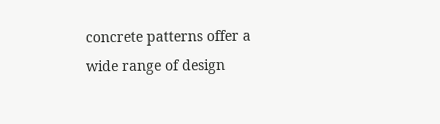concrete patterns offer a wide range of design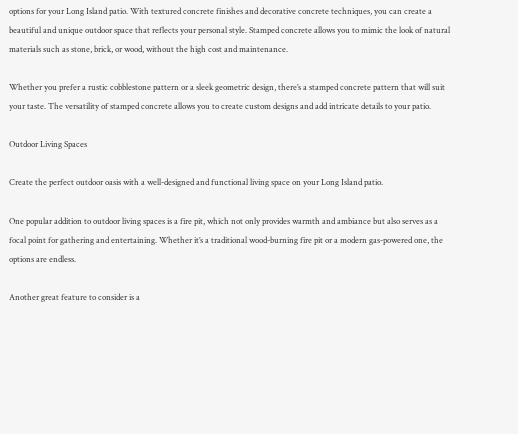options for your Long Island patio. With textured concrete finishes and decorative concrete techniques, you can create a beautiful and unique outdoor space that reflects your personal style. Stamped concrete allows you to mimic the look of natural materials such as stone, brick, or wood, without the high cost and maintenance.

Whether you prefer a rustic cobblestone pattern or a sleek geometric design, there’s a stamped concrete pattern that will suit your taste. The versatility of stamped concrete allows you to create custom designs and add intricate details to your patio.

Outdoor Living Spaces

Create the perfect outdoor oasis with a well-designed and functional living space on your Long Island patio.

One popular addition to outdoor living spaces is a fire pit, which not only provides warmth and ambiance but also serves as a focal point for gathering and entertaining. Whether it’s a traditional wood-burning fire pit or a modern gas-powered one, the options are endless.

Another great feature to consider is a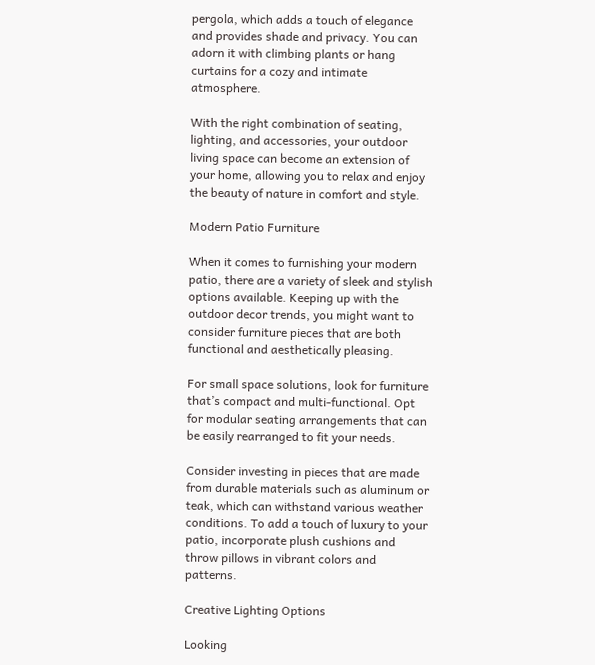pergola, which adds a touch of elegance and provides shade and privacy. You can adorn it with climbing plants or hang curtains for a cozy and intimate atmosphere.

With the right combination of seating, lighting, and accessories, your outdoor living space can become an extension of your home, allowing you to relax and enjoy the beauty of nature in comfort and style.

Modern Patio Furniture

When it comes to furnishing your modern patio, there are a variety of sleek and stylish options available. Keeping up with the outdoor decor trends, you might want to consider furniture pieces that are both functional and aesthetically pleasing.

For small space solutions, look for furniture that’s compact and multi-functional. Opt for modular seating arrangements that can be easily rearranged to fit your needs.

Consider investing in pieces that are made from durable materials such as aluminum or teak, which can withstand various weather conditions. To add a touch of luxury to your patio, incorporate plush cushions and throw pillows in vibrant colors and patterns.

Creative Lighting Options

Looking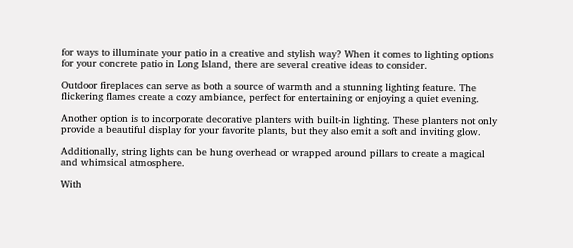for ways to illuminate your patio in a creative and stylish way? When it comes to lighting options for your concrete patio in Long Island, there are several creative ideas to consider.

Outdoor fireplaces can serve as both a source of warmth and a stunning lighting feature. The flickering flames create a cozy ambiance, perfect for entertaining or enjoying a quiet evening.

Another option is to incorporate decorative planters with built-in lighting. These planters not only provide a beautiful display for your favorite plants, but they also emit a soft and inviting glow.

Additionally, string lights can be hung overhead or wrapped around pillars to create a magical and whimsical atmosphere.

With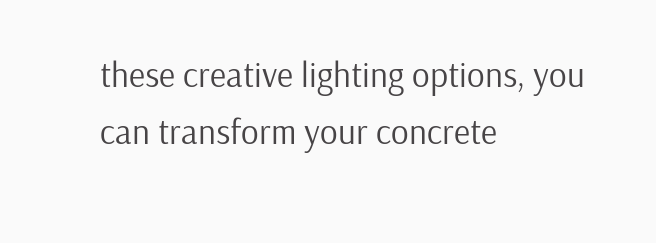these creative lighting options, you can transform your concrete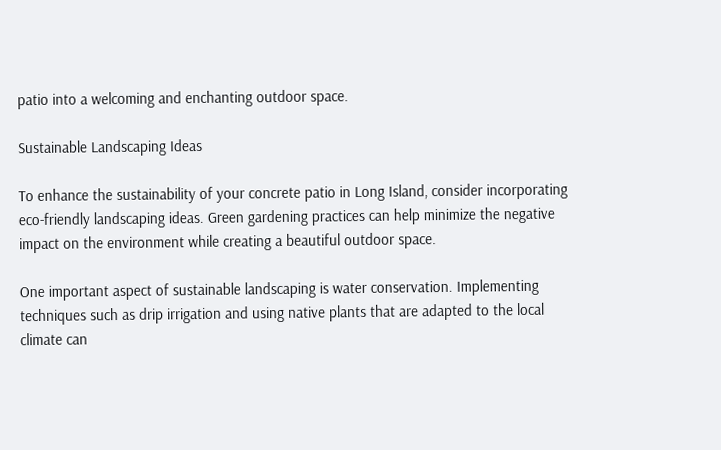patio into a welcoming and enchanting outdoor space.

Sustainable Landscaping Ideas

To enhance the sustainability of your concrete patio in Long Island, consider incorporating eco-friendly landscaping ideas. Green gardening practices can help minimize the negative impact on the environment while creating a beautiful outdoor space.

One important aspect of sustainable landscaping is water conservation. Implementing techniques such as drip irrigation and using native plants that are adapted to the local climate can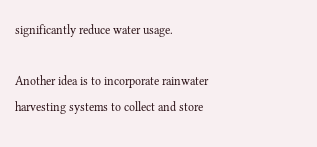significantly reduce water usage.

Another idea is to incorporate rainwater harvesting systems to collect and store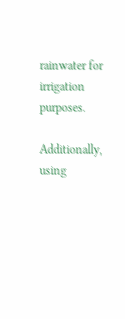rainwater for irrigation purposes.

Additionally, using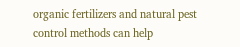organic fertilizers and natural pest control methods can help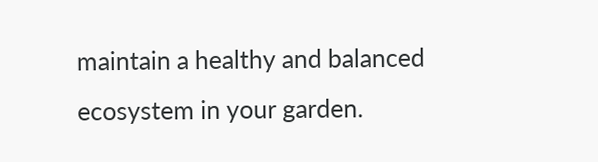maintain a healthy and balanced ecosystem in your garden.